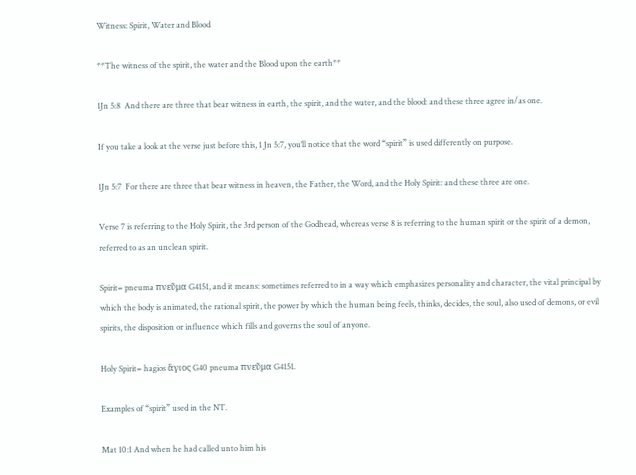Witness: Spirit, Water and Blood

**The witness of the spirit, the water and the Blood upon the earth**

1Jn 5:8  And there are three that bear witness in earth, the spirit, and the water, and the blood: and these three agree in/as one.

If you take a look at the verse just before this, 1 Jn 5:7, you’ll notice that the word “spirit” is used differently on purpose.

1Jn 5:7  For there are three that bear witness in heaven, the Father, the Word, and the Holy Spirit: and these three are one.

Verse 7 is referring to the Holy Spirit, the 3rd person of the Godhead, whereas verse 8 is referring to the human spirit or the spirit of a demon, referred to as an unclean spirit.

Spirit= pneuma πνεῦμα G4151, and it means: sometimes referred to in a way which emphasizes personality and character, the vital principal by which the body is animated, the rational spirit, the power by which the human being feels, thinks, decides, the soul, also used of demons, or evil spirits, the disposition or influence which fills and governs the soul of anyone.

Holy Spirit= hagios ἅγιος G40 pneuma πνεῦμα G4151.

Examples of “spirit” used in the NT.

Mat 10:1 And when he had called unto him his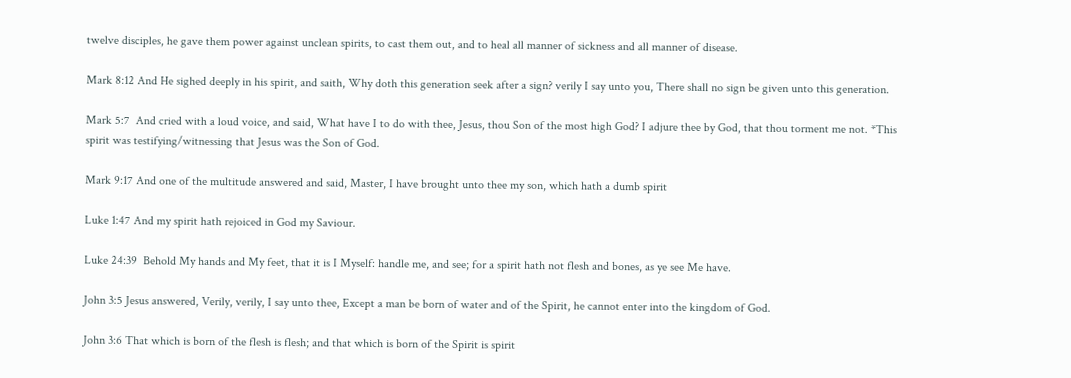twelve disciples, he gave them power against unclean spirits, to cast them out, and to heal all manner of sickness and all manner of disease.

Mark 8:12 And He sighed deeply in his spirit, and saith, Why doth this generation seek after a sign? verily I say unto you, There shall no sign be given unto this generation.

Mark 5:7  And cried with a loud voice, and said, What have I to do with thee, Jesus, thou Son of the most high God? I adjure thee by God, that thou torment me not. *This spirit was testifying/witnessing that Jesus was the Son of God.

Mark 9:17 And one of the multitude answered and said, Master, I have brought unto thee my son, which hath a dumb spirit

Luke 1:47 And my spirit hath rejoiced in God my Saviour.

Luke 24:39  Behold My hands and My feet, that it is I Myself: handle me, and see; for a spirit hath not flesh and bones, as ye see Me have.

John 3:5 Jesus answered, Verily, verily, I say unto thee, Except a man be born of water and of the Spirit, he cannot enter into the kingdom of God.

John 3:6 That which is born of the flesh is flesh; and that which is born of the Spirit is spirit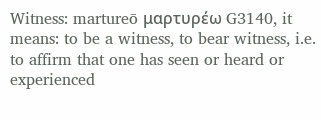Witness: martureō μαρτυρέω G3140, it means: to be a witness, to bear witness, i.e. to affirm that one has seen or heard or experienced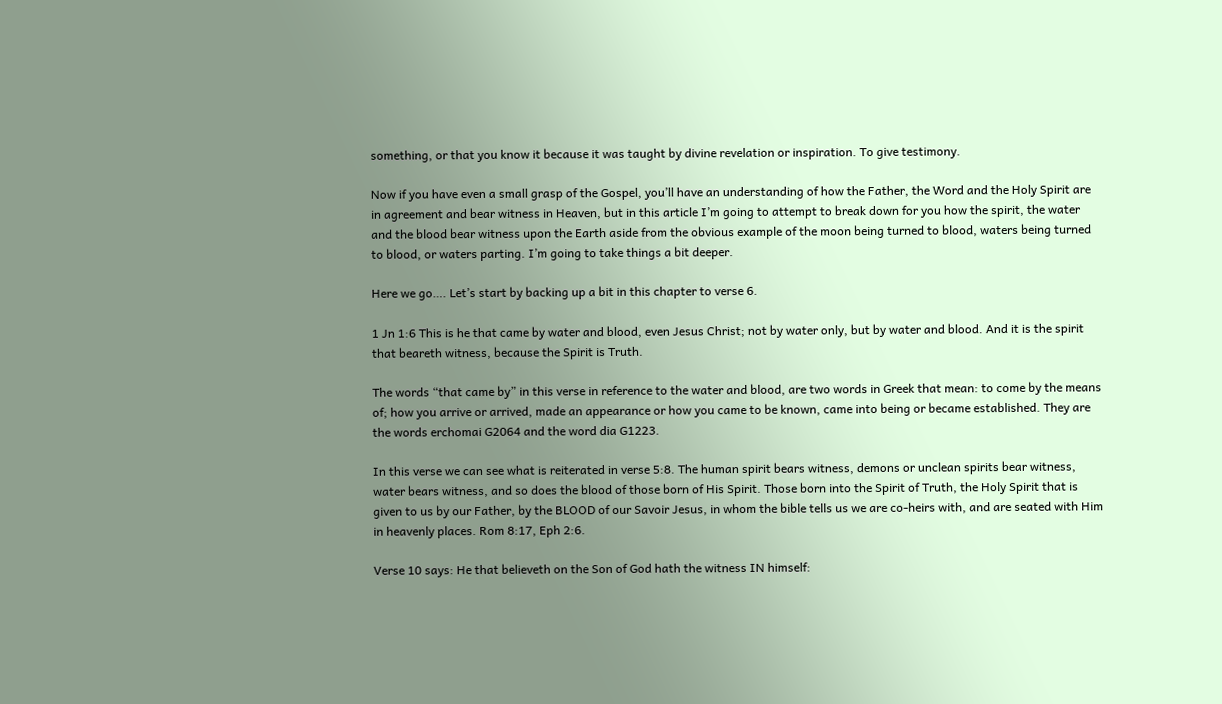something, or that you know it because it was taught by divine revelation or inspiration. To give testimony.

Now if you have even a small grasp of the Gospel, you’ll have an understanding of how the Father, the Word and the Holy Spirit are in agreement and bear witness in Heaven, but in this article I’m going to attempt to break down for you how the spirit, the water and the blood bear witness upon the Earth aside from the obvious example of the moon being turned to blood, waters being turned to blood, or waters parting. I’m going to take things a bit deeper.

Here we go…. Let’s start by backing up a bit in this chapter to verse 6.

1 Jn 1:6 This is he that came by water and blood, even Jesus Christ; not by water only, but by water and blood. And it is the spirit that beareth witness, because the Spirit is Truth.

The words “that came by” in this verse in reference to the water and blood, are two words in Greek that mean: to come by the means of; how you arrive or arrived, made an appearance or how you came to be known, came into being or became established. They are the words erchomai G2064 and the word dia G1223.

In this verse we can see what is reiterated in verse 5:8. The human spirit bears witness, demons or unclean spirits bear witness, water bears witness, and so does the blood of those born of His Spirit. Those born into the Spirit of Truth, the Holy Spirit that is given to us by our Father, by the BLOOD of our Savoir Jesus, in whom the bible tells us we are co-heirs with, and are seated with Him in heavenly places. Rom 8:17, Eph 2:6.

Verse 10 says: He that believeth on the Son of God hath the witness IN himself: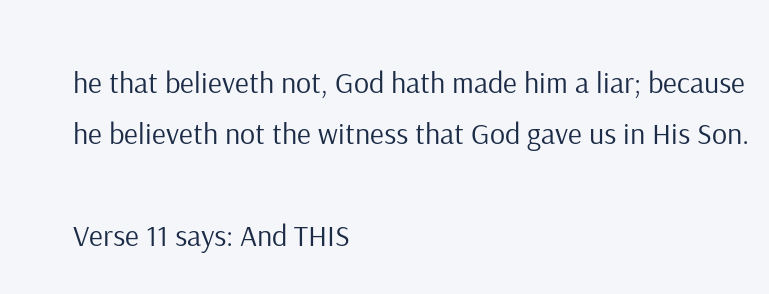he that believeth not, God hath made him a liar; because he believeth not the witness that God gave us in His Son.

Verse 11 says: And THIS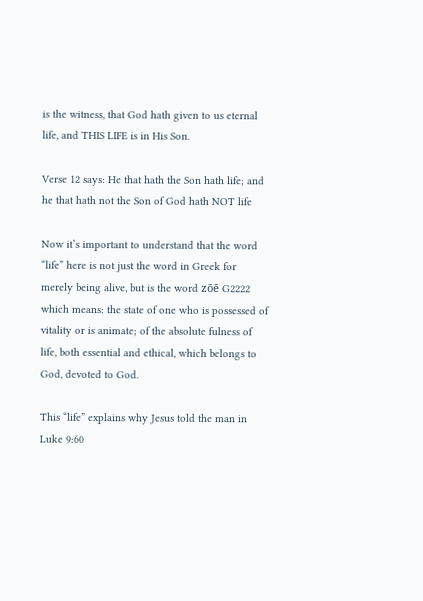is the witness, that God hath given to us eternal life, and THIS LIFE is in His Son.

Verse 12 says: He that hath the Son hath life; and he that hath not the Son of God hath NOT life

Now it’s important to understand that the word “life” here is not just the word in Greek for merely being alive, but is the word zōē G2222 which means: the state of one who is possessed of vitality or is animate; of the absolute fulness of life, both essential and ethical, which belongs to God, devoted to God.

This “life” explains why Jesus told the man in Luke 9:60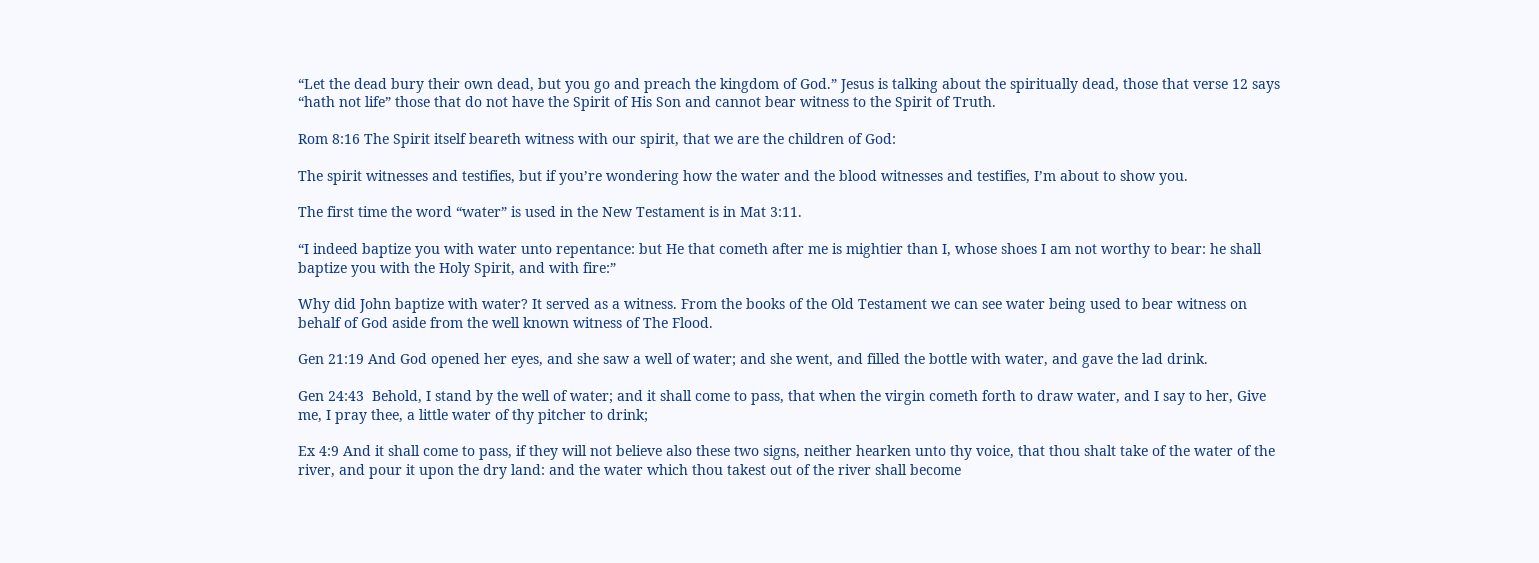“Let the dead bury their own dead, but you go and preach the kingdom of God.” Jesus is talking about the spiritually dead, those that verse 12 says “hath not life” those that do not have the Spirit of His Son and cannot bear witness to the Spirit of Truth.

Rom 8:16 The Spirit itself beareth witness with our spirit, that we are the children of God:

The spirit witnesses and testifies, but if you’re wondering how the water and the blood witnesses and testifies, I’m about to show you.

The first time the word “water” is used in the New Testament is in Mat 3:11.

“I indeed baptize you with water unto repentance: but He that cometh after me is mightier than I, whose shoes I am not worthy to bear: he shall baptize you with the Holy Spirit, and with fire:”

Why did John baptize with water? It served as a witness. From the books of the Old Testament we can see water being used to bear witness on behalf of God aside from the well known witness of The Flood.

Gen 21:19 And God opened her eyes, and she saw a well of water; and she went, and filled the bottle with water, and gave the lad drink.

Gen 24:43  Behold, I stand by the well of water; and it shall come to pass, that when the virgin cometh forth to draw water, and I say to her, Give me, I pray thee, a little water of thy pitcher to drink;

Ex 4:9 And it shall come to pass, if they will not believe also these two signs, neither hearken unto thy voice, that thou shalt take of the water of the river, and pour it upon the dry land: and the water which thou takest out of the river shall become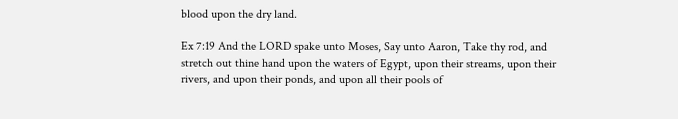blood upon the dry land.

Ex 7:19 And the LORD spake unto Moses, Say unto Aaron, Take thy rod, and stretch out thine hand upon the waters of Egypt, upon their streams, upon their rivers, and upon their ponds, and upon all their pools of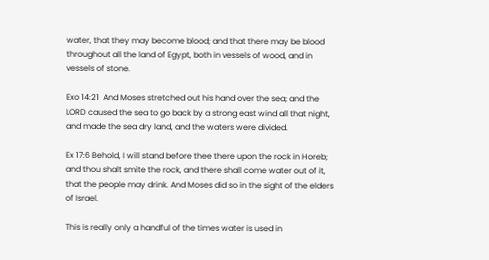water, that they may become blood; and that there may be blood throughout all the land of Egypt, both in vessels of wood, and in vessels of stone.

Exo 14:21  And Moses stretched out his hand over the sea; and the LORD caused the sea to go back by a strong east wind all that night, and made the sea dry land, and the waters were divided.

Ex 17:6 Behold, I will stand before thee there upon the rock in Horeb; and thou shalt smite the rock, and there shall come water out of it, that the people may drink. And Moses did so in the sight of the elders of Israel.

This is really only a handful of the times water is used in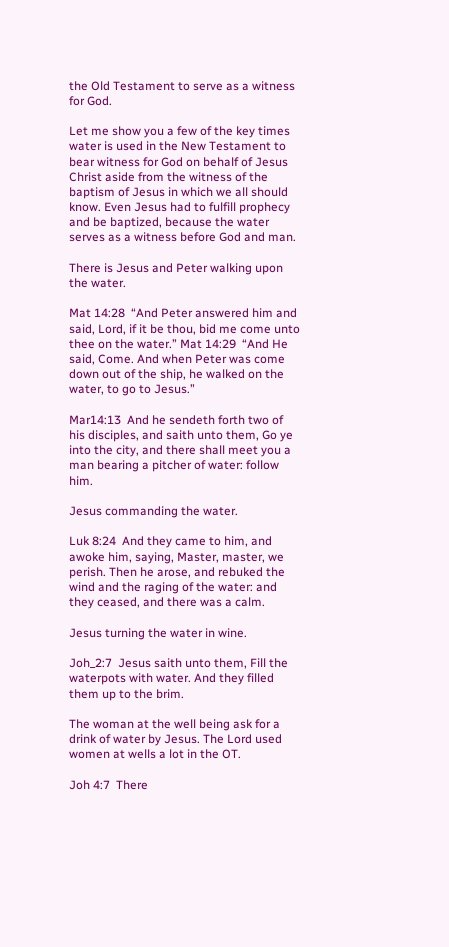the Old Testament to serve as a witness for God.

Let me show you a few of the key times water is used in the New Testament to bear witness for God on behalf of Jesus Christ aside from the witness of the baptism of Jesus in which we all should know. Even Jesus had to fulfill prophecy and be baptized, because the water serves as a witness before God and man.

There is Jesus and Peter walking upon the water.

Mat 14:28  “And Peter answered him and said, Lord, if it be thou, bid me come unto thee on the water.” Mat 14:29  “And He said, Come. And when Peter was come down out of the ship, he walked on the water, to go to Jesus.”

Mar14:13  And he sendeth forth two of his disciples, and saith unto them, Go ye into the city, and there shall meet you a man bearing a pitcher of water: follow him.

Jesus commanding the water.

Luk 8:24  And they came to him, and awoke him, saying, Master, master, we perish. Then he arose, and rebuked the wind and the raging of the water: and they ceased, and there was a calm.

Jesus turning the water in wine.

Joh_2:7  Jesus saith unto them, Fill the waterpots with water. And they filled them up to the brim.

The woman at the well being ask for a drink of water by Jesus. The Lord used women at wells a lot in the OT.

Joh 4:7  There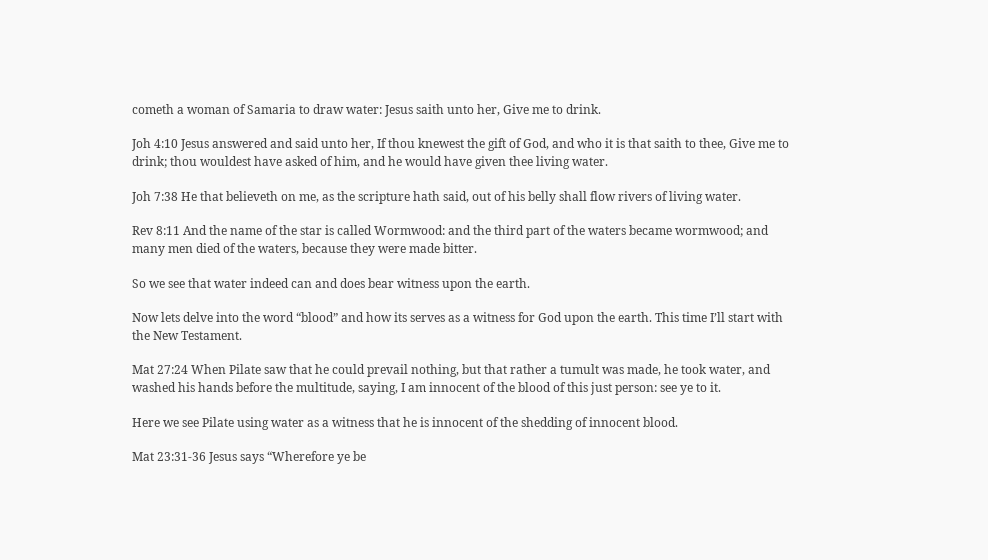cometh a woman of Samaria to draw water: Jesus saith unto her, Give me to drink.

Joh 4:10 Jesus answered and said unto her, If thou knewest the gift of God, and who it is that saith to thee, Give me to drink; thou wouldest have asked of him, and he would have given thee living water.

Joh 7:38 He that believeth on me, as the scripture hath said, out of his belly shall flow rivers of living water.

Rev 8:11 And the name of the star is called Wormwood: and the third part of the waters became wormwood; and many men died of the waters, because they were made bitter.

So we see that water indeed can and does bear witness upon the earth.

Now lets delve into the word “blood” and how its serves as a witness for God upon the earth. This time I’ll start with the New Testament.

Mat 27:24 When Pilate saw that he could prevail nothing, but that rather a tumult was made, he took water, and washed his hands before the multitude, saying, I am innocent of the blood of this just person: see ye to it.

Here we see Pilate using water as a witness that he is innocent of the shedding of innocent blood.

Mat 23:31-36 Jesus says “Wherefore ye be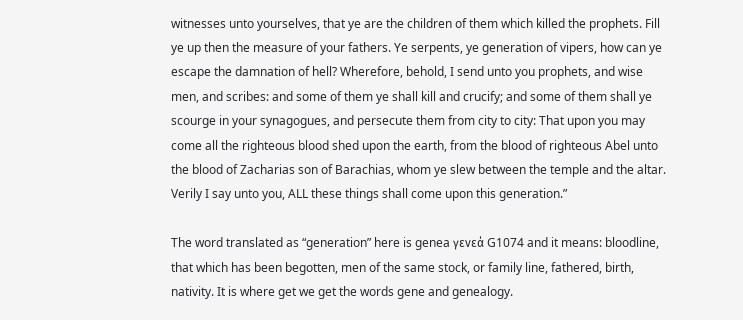witnesses unto yourselves, that ye are the children of them which killed the prophets. Fill ye up then the measure of your fathers. Ye serpents, ye generation of vipers, how can ye escape the damnation of hell? Wherefore, behold, I send unto you prophets, and wise men, and scribes: and some of them ye shall kill and crucify; and some of them shall ye scourge in your synagogues, and persecute them from city to city: That upon you may come all the righteous blood shed upon the earth, from the blood of righteous Abel unto the blood of Zacharias son of Barachias, whom ye slew between the temple and the altar. Verily I say unto you, ALL these things shall come upon this generation.”

The word translated as “generation” here is genea γενεά G1074 and it means: bloodline, that which has been begotten, men of the same stock, or family line, fathered, birth, nativity. It is where get we get the words gene and genealogy.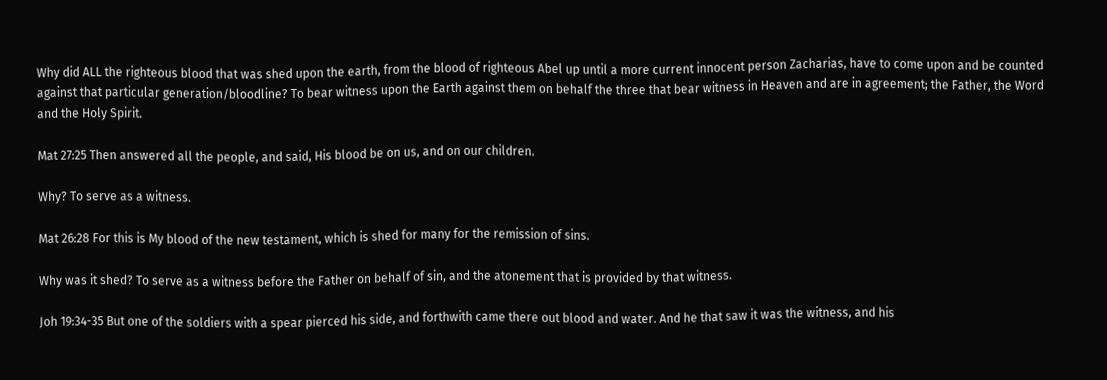Why did ALL the righteous blood that was shed upon the earth, from the blood of righteous Abel up until a more current innocent person Zacharias, have to come upon and be counted against that particular generation/bloodline? To bear witness upon the Earth against them on behalf the three that bear witness in Heaven and are in agreement; the Father, the Word and the Holy Spirit.

Mat 27:25 Then answered all the people, and said, His blood be on us, and on our children.

Why? To serve as a witness.

Mat 26:28 For this is My blood of the new testament, which is shed for many for the remission of sins.

Why was it shed? To serve as a witness before the Father on behalf of sin, and the atonement that is provided by that witness.

Joh 19:34-35 But one of the soldiers with a spear pierced his side, and forthwith came there out blood and water. And he that saw it was the witness, and his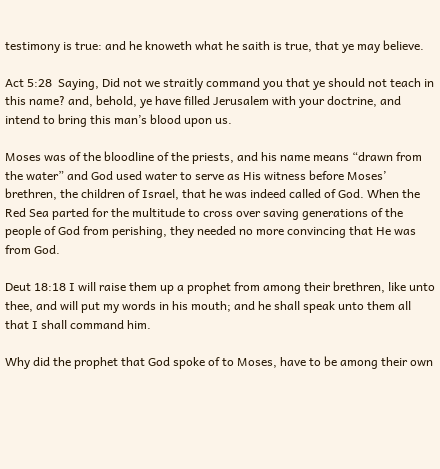testimony is true: and he knoweth what he saith is true, that ye may believe.

Act 5:28  Saying, Did not we straitly command you that ye should not teach in this name? and, behold, ye have filled Jerusalem with your doctrine, and intend to bring this man’s blood upon us.

Moses was of the bloodline of the priests, and his name means “drawn from the water” and God used water to serve as His witness before Moses’ brethren, the children of Israel, that he was indeed called of God. When the Red Sea parted for the multitude to cross over saving generations of the people of God from perishing, they needed no more convincing that He was from God.

Deut 18:18 I will raise them up a prophet from among their brethren, like unto thee, and will put my words in his mouth; and he shall speak unto them all that I shall command him.

Why did the prophet that God spoke of to Moses, have to be among their own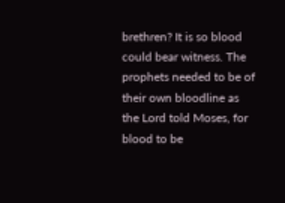brethren? It is so blood could bear witness. The prophets needed to be of their own bloodline as the Lord told Moses, for blood to be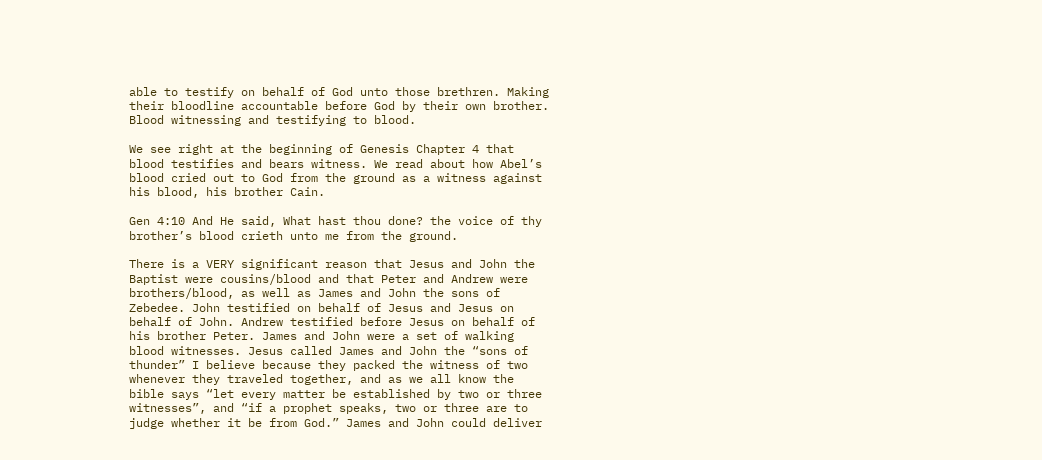able to testify on behalf of God unto those brethren. Making their bloodline accountable before God by their own brother. Blood witnessing and testifying to blood.

We see right at the beginning of Genesis Chapter 4 that blood testifies and bears witness. We read about how Abel’s blood cried out to God from the ground as a witness against his blood, his brother Cain.

Gen 4:10 And He said, What hast thou done? the voice of thy brother’s blood crieth unto me from the ground.

There is a VERY significant reason that Jesus and John the Baptist were cousins/blood and that Peter and Andrew were brothers/blood, as well as James and John the sons of Zebedee. John testified on behalf of Jesus and Jesus on behalf of John. Andrew testified before Jesus on behalf of his brother Peter. James and John were a set of walking blood witnesses. Jesus called James and John the “sons of thunder” I believe because they packed the witness of two whenever they traveled together, and as we all know the bible says “let every matter be established by two or three witnesses”, and “if a prophet speaks, two or three are to judge whether it be from God.” James and John could deliver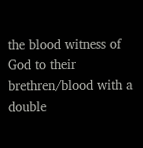the blood witness of God to their brethren/blood with a double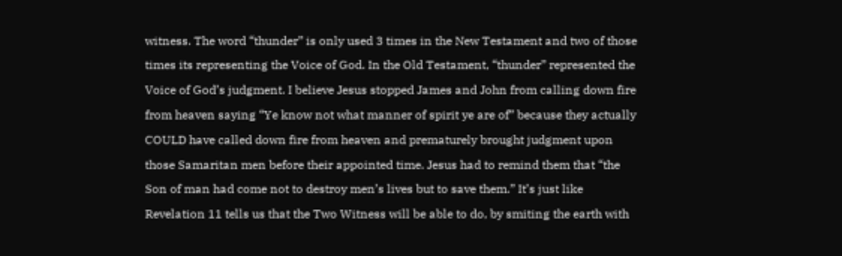witness. The word “thunder” is only used 3 times in the New Testament and two of those times its representing the Voice of God. In the Old Testament, “thunder” represented the Voice of God’s judgment. I believe Jesus stopped James and John from calling down fire from heaven saying “Ye know not what manner of spirit ye are of” because they actually COULD have called down fire from heaven and prematurely brought judgment upon those Samaritan men before their appointed time. Jesus had to remind them that “the Son of man had come not to destroy men’s lives but to save them.” It’s just like Revelation 11 tells us that the Two Witness will be able to do, by smiting the earth with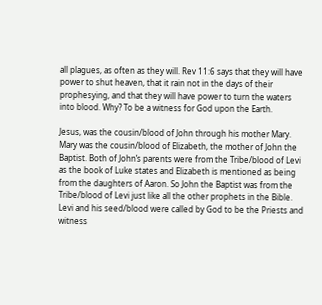all plagues, as often as they will. Rev 11:6 says that they will have power to shut heaven, that it rain not in the days of their prophesying, and that they will have power to turn the waters into blood. Why? To be a witness for God upon the Earth.

Jesus, was the cousin/blood of John through his mother Mary. Mary was the cousin/blood of Elizabeth, the mother of John the Baptist. Both of John’s parents were from the Tribe/blood of Levi as the book of Luke states and Elizabeth is mentioned as being from the daughters of Aaron. So John the Baptist was from the Tribe/blood of Levi just like all the other prophets in the Bible. Levi and his seed/blood were called by God to be the Priests and witness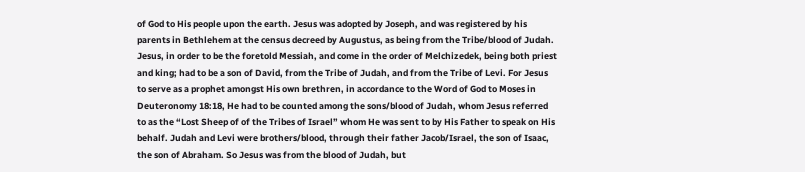of God to His people upon the earth. Jesus was adopted by Joseph, and was registered by his parents in Bethlehem at the census decreed by Augustus, as being from the Tribe/blood of Judah. Jesus, in order to be the foretold Messiah, and come in the order of Melchizedek, being both priest and king; had to be a son of David, from the Tribe of Judah, and from the Tribe of Levi. For Jesus to serve as a prophet amongst His own brethren, in accordance to the Word of God to Moses in Deuteronomy 18:18, He had to be counted among the sons/blood of Judah, whom Jesus referred to as the “Lost Sheep of of the Tribes of Israel” whom He was sent to by His Father to speak on His behalf. Judah and Levi were brothers/blood, through their father Jacob/Israel, the son of Isaac, the son of Abraham. So Jesus was from the blood of Judah, but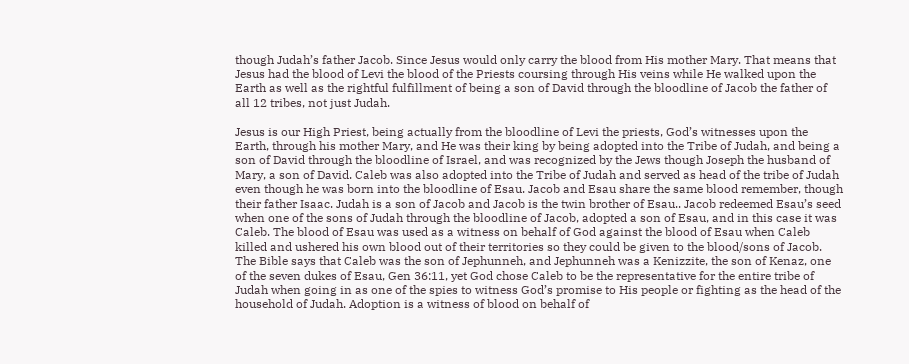though Judah’s father Jacob. Since Jesus would only carry the blood from His mother Mary. That means that Jesus had the blood of Levi the blood of the Priests coursing through His veins while He walked upon the Earth as well as the rightful fulfillment of being a son of David through the bloodline of Jacob the father of all 12 tribes, not just Judah.

Jesus is our High Priest, being actually from the bloodline of Levi the priests, God’s witnesses upon the Earth, through his mother Mary, and He was their king by being adopted into the Tribe of Judah, and being a son of David through the bloodline of Israel, and was recognized by the Jews though Joseph the husband of Mary, a son of David. Caleb was also adopted into the Tribe of Judah and served as head of the tribe of Judah even though he was born into the bloodline of Esau. Jacob and Esau share the same blood remember, though their father Isaac. Judah is a son of Jacob and Jacob is the twin brother of Esau.. Jacob redeemed Esau’s seed when one of the sons of Judah through the bloodline of Jacob, adopted a son of Esau, and in this case it was Caleb. The blood of Esau was used as a witness on behalf of God against the blood of Esau when Caleb killed and ushered his own blood out of their territories so they could be given to the blood/sons of Jacob. The Bible says that Caleb was the son of Jephunneh, and Jephunneh was a Kenizzite, the son of Kenaz, one of the seven dukes of Esau, Gen 36:11, yet God chose Caleb to be the representative for the entire tribe of Judah when going in as one of the spies to witness God’s promise to His people or fighting as the head of the household of Judah. Adoption is a witness of blood on behalf of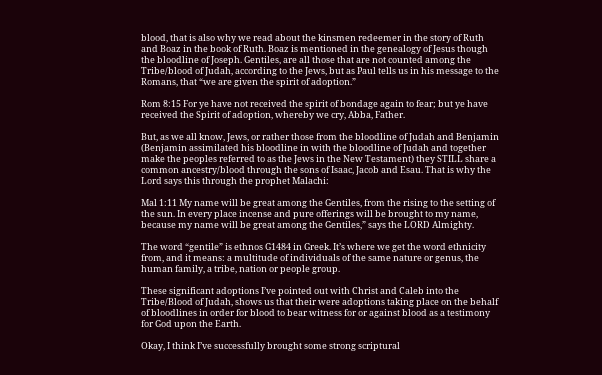blood, that is also why we read about the kinsmen redeemer in the story of Ruth and Boaz in the book of Ruth. Boaz is mentioned in the genealogy of Jesus though the bloodline of Joseph. Gentiles, are all those that are not counted among the Tribe/blood of Judah, according to the Jews, but as Paul tells us in his message to the Romans, that “we are given the spirit of adoption.”

Rom 8:15 For ye have not received the spirit of bondage again to fear; but ye have received the Spirit of adoption, whereby we cry, Abba, Father.

But, as we all know, Jews, or rather those from the bloodline of Judah and Benjamin (Benjamin assimilated his bloodline in with the bloodline of Judah and together make the peoples referred to as the Jews in the New Testament) they STILL share a common ancestry/blood through the sons of Isaac, Jacob and Esau. That is why the Lord says this through the prophet Malachi:

Mal 1:11 My name will be great among the Gentiles, from the rising to the setting of the sun. In every place incense and pure offerings will be brought to my name, because my name will be great among the Gentiles,” says the LORD Almighty.

The word “gentile” is ethnos G1484 in Greek. It’s where we get the word ethnicity from, and it means: a multitude of individuals of the same nature or genus, the human family, a tribe, nation or people group.

These significant adoptions I’ve pointed out with Christ and Caleb into the Tribe/Blood of Judah, shows us that their were adoptions taking place on the behalf of bloodlines in order for blood to bear witness for or against blood as a testimony for God upon the Earth.

Okay, I think I’ve successfully brought some strong scriptural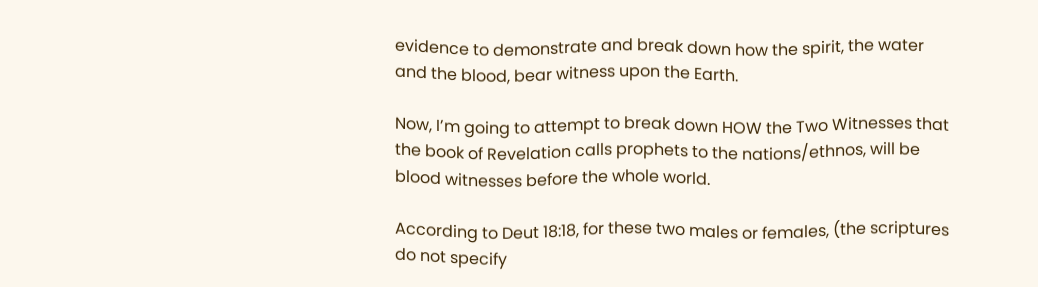evidence to demonstrate and break down how the spirit, the water and the blood, bear witness upon the Earth.

Now, I’m going to attempt to break down HOW the Two Witnesses that the book of Revelation calls prophets to the nations/ethnos, will be blood witnesses before the whole world.

According to Deut 18:18, for these two males or females, (the scriptures do not specify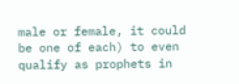male or female, it could be one of each) to even qualify as prophets in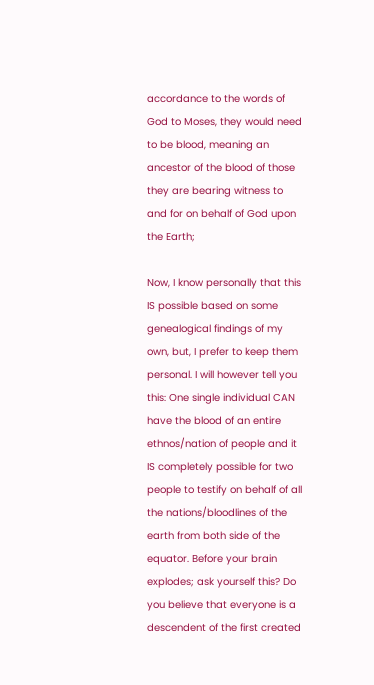accordance to the words of God to Moses, they would need to be blood, meaning an ancestor of the blood of those they are bearing witness to and for on behalf of God upon the Earth;

Now, I know personally that this IS possible based on some genealogical findings of my own, but, I prefer to keep them personal. I will however tell you this: One single individual CAN have the blood of an entire ethnos/nation of people and it IS completely possible for two people to testify on behalf of all the nations/bloodlines of the earth from both side of the equator. Before your brain explodes; ask yourself this? Do you believe that everyone is a descendent of the first created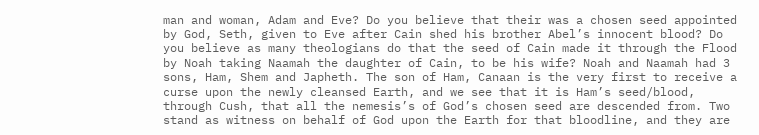man and woman, Adam and Eve? Do you believe that their was a chosen seed appointed by God, Seth, given to Eve after Cain shed his brother Abel’s innocent blood? Do you believe as many theologians do that the seed of Cain made it through the Flood by Noah taking Naamah the daughter of Cain, to be his wife? Noah and Naamah had 3 sons, Ham, Shem and Japheth. The son of Ham, Canaan is the very first to receive a curse upon the newly cleansed Earth, and we see that it is Ham’s seed/blood, through Cush, that all the nemesis’s of God’s chosen seed are descended from. Two stand as witness on behalf of God upon the Earth for that bloodline, and they are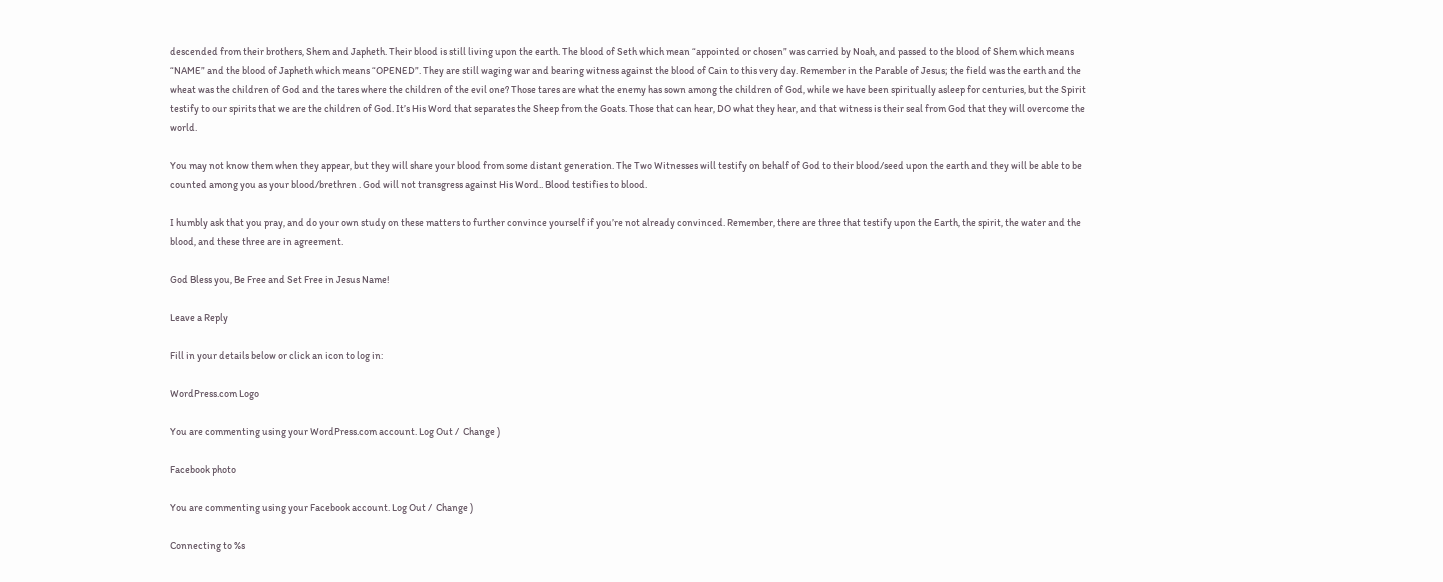descended from their brothers, Shem and Japheth. Their blood is still living upon the earth. The blood of Seth which mean “appointed or chosen” was carried by Noah, and passed to the blood of Shem which means “NAME” and the blood of Japheth which means “OPENED”. They are still waging war and bearing witness against the blood of Cain to this very day. Remember in the Parable of Jesus; the field was the earth and the wheat was the children of God and the tares where the children of the evil one? Those tares are what the enemy has sown among the children of God, while we have been spiritually asleep for centuries, but the Spirit testify to our spirits that we are the children of God. It’s His Word that separates the Sheep from the Goats. Those that can hear, DO what they hear, and that witness is their seal from God that they will overcome the world.

You may not know them when they appear, but they will share your blood from some distant generation. The Two Witnesses will testify on behalf of God to their blood/seed upon the earth and they will be able to be counted among you as your blood/brethren . God will not transgress against His Word.. Blood testifies to blood.

I humbly ask that you pray, and do your own study on these matters to further convince yourself if you’re not already convinced. Remember, there are three that testify upon the Earth, the spirit, the water and the blood, and these three are in agreement.

God Bless you, Be Free and Set Free in Jesus Name!

Leave a Reply

Fill in your details below or click an icon to log in:

WordPress.com Logo

You are commenting using your WordPress.com account. Log Out /  Change )

Facebook photo

You are commenting using your Facebook account. Log Out /  Change )

Connecting to %s